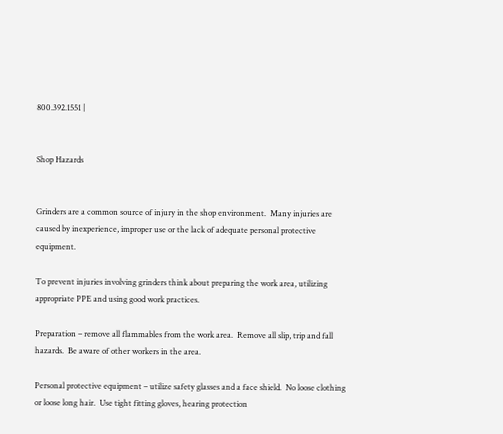800.392.1551 |


Shop Hazards


Grinders are a common source of injury in the shop environment.  Many injuries are caused by inexperience, improper use or the lack of adequate personal protective equipment.

To prevent injuries involving grinders think about preparing the work area, utilizing appropriate PPE and using good work practices.

Preparation – remove all flammables from the work area.  Remove all slip, trip and fall hazards.  Be aware of other workers in the area.

Personal protective equipment – utilize safety glasses and a face shield.  No loose clothing or loose long hair.  Use tight fitting gloves, hearing protection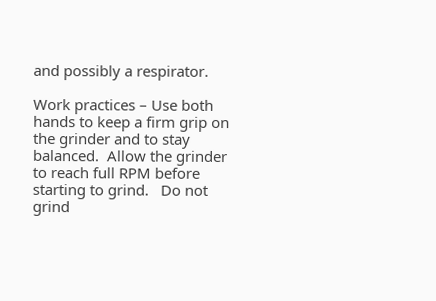and possibly a respirator.

Work practices – Use both hands to keep a firm grip on the grinder and to stay balanced.  Allow the grinder to reach full RPM before starting to grind.   Do not grind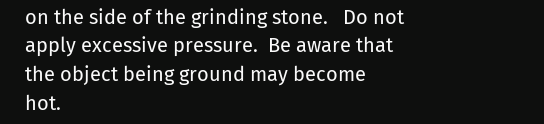on the side of the grinding stone.   Do not apply excessive pressure.  Be aware that the object being ground may become hot.